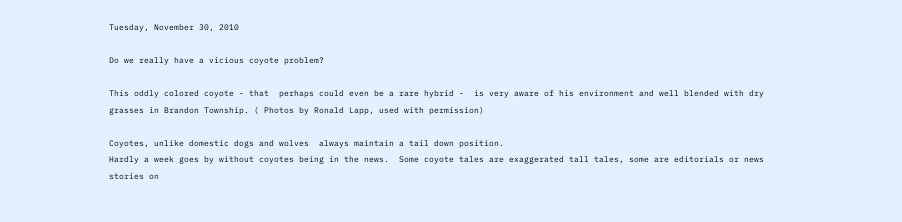Tuesday, November 30, 2010

Do we really have a vicious coyote problem?

This oddly colored coyote - that  perhaps could even be a rare hybrid -  is very aware of his environment and well blended with dry grasses in Brandon Township. ( Photos by Ronald Lapp, used with permission)

Coyotes, unlike domestic dogs and wolves  always maintain a tail down position.
Hardly a week goes by without coyotes being in the news.  Some coyote tales are exaggerated tall tales, some are editorials or news stories on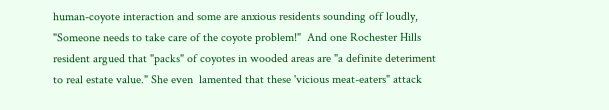human-coyote interaction and some are anxious residents sounding off loudly, "Someone needs to take care of the coyote problem!"  And one Rochester Hills resident argued that "packs" of coyotes in wooded areas are "a definite deteriment to real estate value." She even  lamented that these 'vicious meat-eaters" attack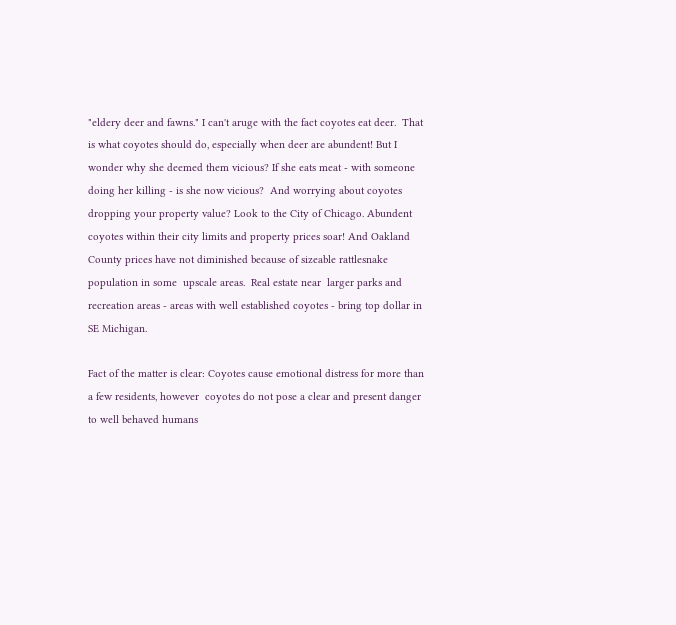"eldery deer and fawns." I can't aruge with the fact coyotes eat deer.  That is what coyotes should do, especially when deer are abundent! But I wonder why she deemed them vicious? If she eats meat - with someone doing her killing - is she now vicious?  And worrying about coyotes dropping your property value? Look to the City of Chicago. Abundent coyotes within their city limits and property prices soar! And Oakland County prices have not diminished because of sizeable rattlesnake population in some  upscale areas.  Real estate near  larger parks and recreation areas - areas with well established coyotes - bring top dollar in SE Michigan.

Fact of the matter is clear: Coyotes cause emotional distress for more than a few residents, however  coyotes do not pose a clear and present danger to well behaved humans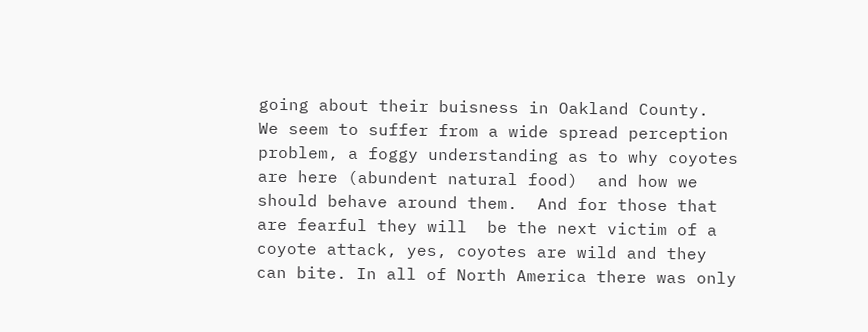going about their buisness in Oakland County.  We seem to suffer from a wide spread perception problem, a foggy understanding as to why coyotes are here (abundent natural food)  and how we should behave around them.  And for those that are fearful they will  be the next victim of a coyote attack, yes, coyotes are wild and they can bite. In all of North America there was only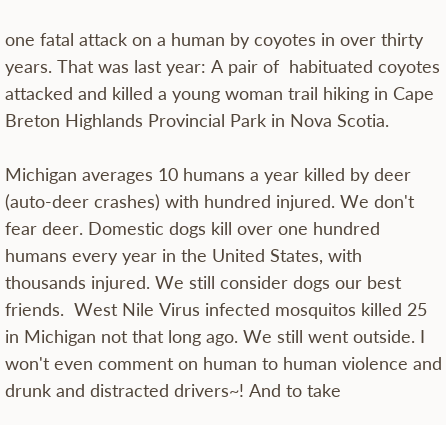one fatal attack on a human by coyotes in over thirty years. That was last year: A pair of  habituated coyotes attacked and killed a young woman trail hiking in Cape Breton Highlands Provincial Park in Nova Scotia.

Michigan averages 10 humans a year killed by deer (auto-deer crashes) with hundred injured. We don't fear deer. Domestic dogs kill over one hundred humans every year in the United States, with thousands injured. We still consider dogs our best friends.  West Nile Virus infected mosquitos killed 25 in Michigan not that long ago. We still went outside. I won't even comment on human to human violence and drunk and distracted drivers~! And to take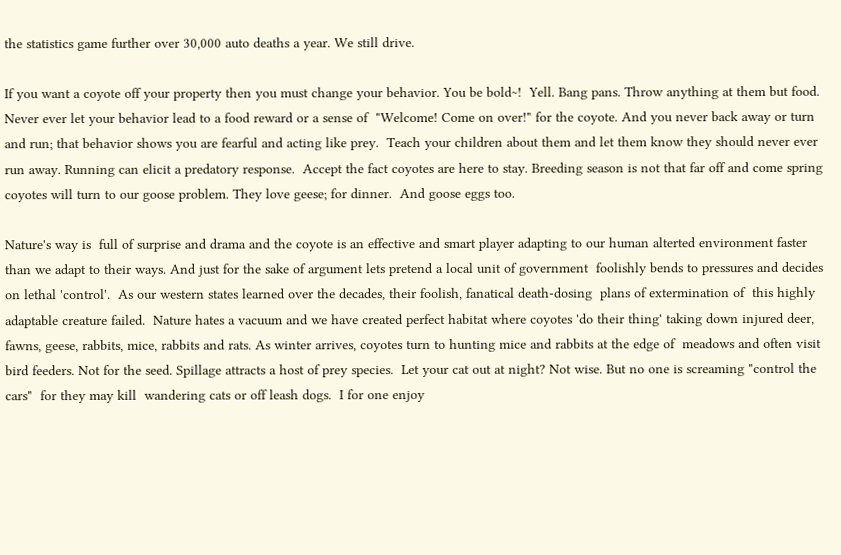the statistics game further over 30,000 auto deaths a year. We still drive.

If you want a coyote off your property then you must change your behavior. You be bold~!  Yell. Bang pans. Throw anything at them but food. Never ever let your behavior lead to a food reward or a sense of  "Welcome! Come on over!" for the coyote. And you never back away or turn and run; that behavior shows you are fearful and acting like prey.  Teach your children about them and let them know they should never ever run away. Running can elicit a predatory response.  Accept the fact coyotes are here to stay. Breeding season is not that far off and come spring coyotes will turn to our goose problem. They love geese; for dinner.  And goose eggs too.

Nature's way is  full of surprise and drama and the coyote is an effective and smart player adapting to our human alterted environment faster than we adapt to their ways. And just for the sake of argument lets pretend a local unit of government  foolishly bends to pressures and decides on lethal 'control'.  As our western states learned over the decades, their foolish, fanatical death-dosing  plans of extermination of  this highly adaptable creature failed.  Nature hates a vacuum and we have created perfect habitat where coyotes 'do their thing' taking down injured deer, fawns, geese, rabbits, mice, rabbits and rats. As winter arrives, coyotes turn to hunting mice and rabbits at the edge of  meadows and often visit bird feeders. Not for the seed. Spillage attracts a host of prey species.  Let your cat out at night? Not wise. But no one is screaming "control the cars"  for they may kill  wandering cats or off leash dogs.  I for one enjoy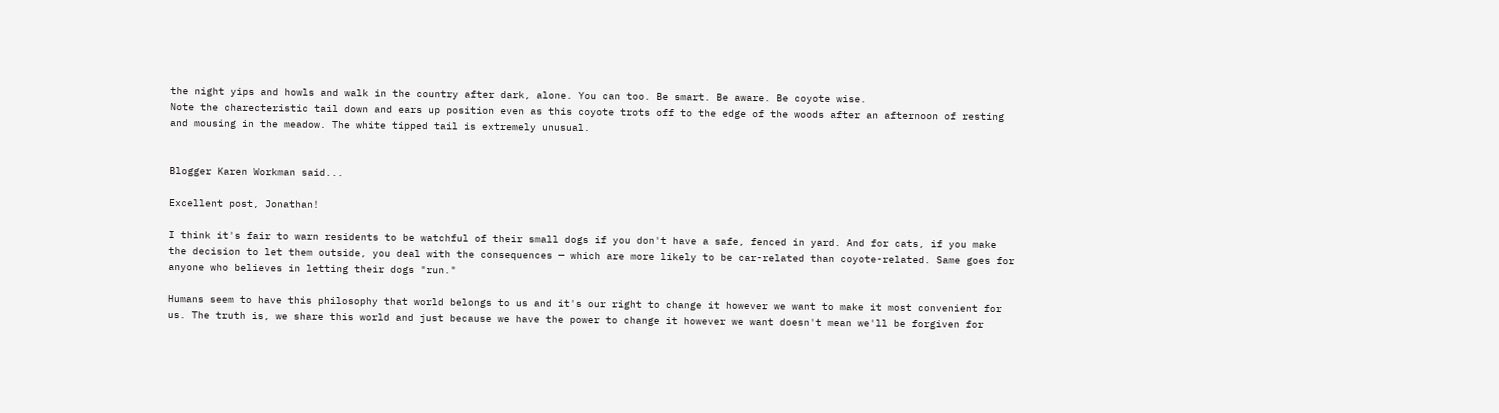the night yips and howls and walk in the country after dark, alone. You can too. Be smart. Be aware. Be coyote wise.
Note the charecteristic tail down and ears up position even as this coyote trots off to the edge of the woods after an afternoon of resting and mousing in the meadow. The white tipped tail is extremely unusual.


Blogger Karen Workman said...

Excellent post, Jonathan!

I think it's fair to warn residents to be watchful of their small dogs if you don't have a safe, fenced in yard. And for cats, if you make the decision to let them outside, you deal with the consequences — which are more likely to be car-related than coyote-related. Same goes for anyone who believes in letting their dogs "run."

Humans seem to have this philosophy that world belongs to us and it's our right to change it however we want to make it most convenient for us. The truth is, we share this world and just because we have the power to change it however we want doesn't mean we'll be forgiven for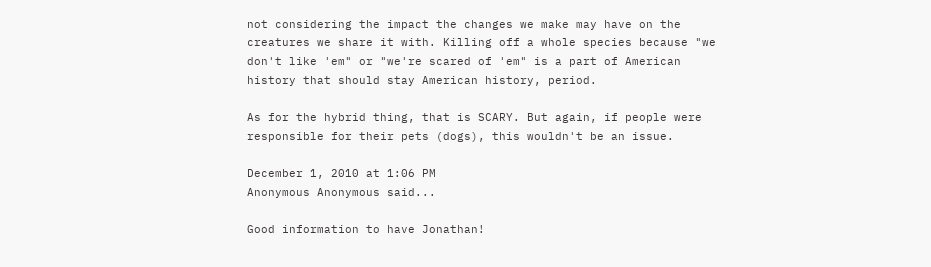not considering the impact the changes we make may have on the creatures we share it with. Killing off a whole species because "we don't like 'em" or "we're scared of 'em" is a part of American history that should stay American history, period.

As for the hybrid thing, that is SCARY. But again, if people were responsible for their pets (dogs), this wouldn't be an issue.

December 1, 2010 at 1:06 PM
Anonymous Anonymous said...

Good information to have Jonathan!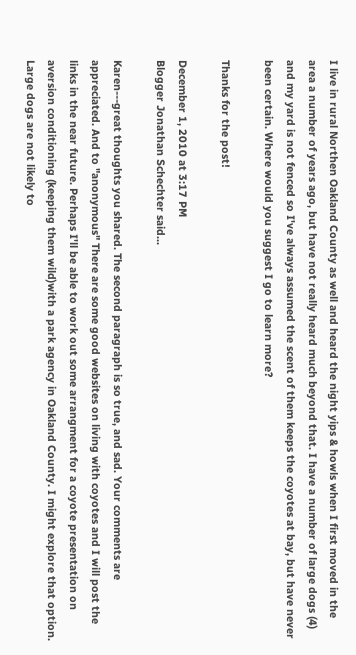I live in rural Northen Oakland County as well and heard the night yips & howls when I first moved in the area a number of years ago, but have not really heard much beyond that. I have a number of large dogs (4) and my yard is not fenced so I've always assumed the scent of them keeps the coyotes at bay, but have never been certain. Where would you suggest I go to learn more?

Thanks for the post!

December 1, 2010 at 3:17 PM
Blogger Jonathan Schechter said...

Karen---great thoughts you shared. The second paragraph is so true, and sad. Your comments are appreciated. And to "anonymous" There are some good websites on living with coyotes and I will post the links in the near future. Perhaps I'll be able to work out some arrangment for a coyote presentation on aversion conditioning (keeping them wild)with a park agency in Oakland County. I might explore that option. Large dogs are not likely to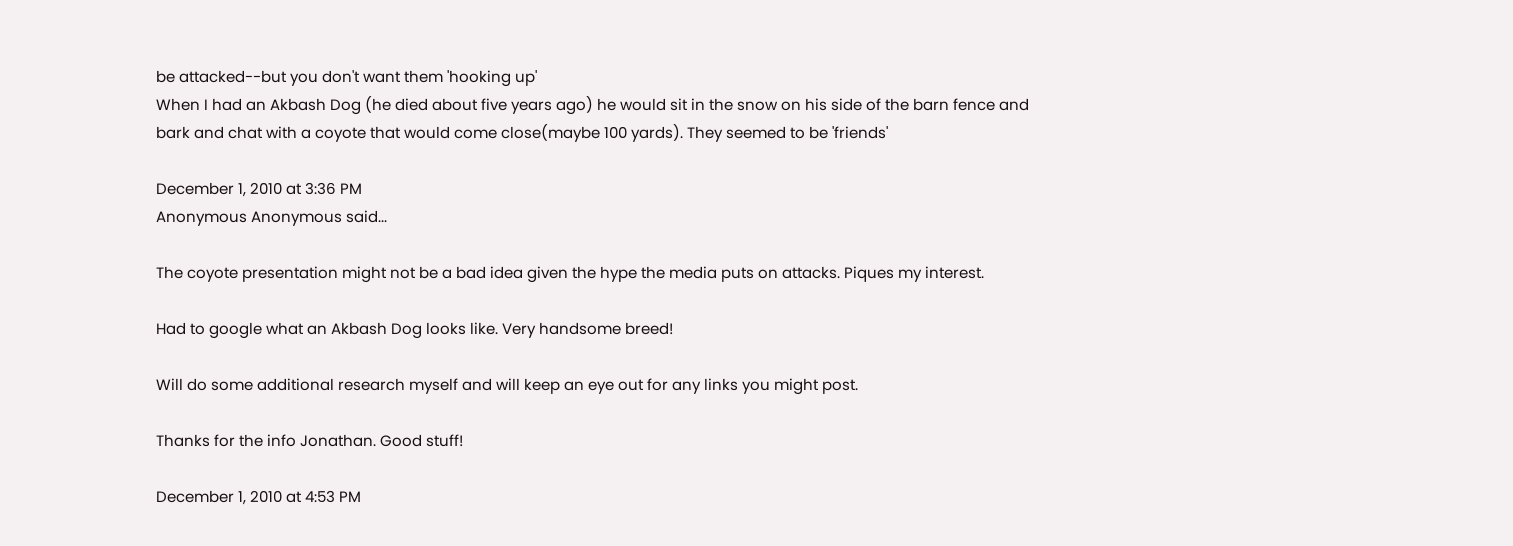be attacked--but you don't want them 'hooking up'
When I had an Akbash Dog (he died about five years ago) he would sit in the snow on his side of the barn fence and bark and chat with a coyote that would come close(maybe 100 yards). They seemed to be 'friends'

December 1, 2010 at 3:36 PM
Anonymous Anonymous said...

The coyote presentation might not be a bad idea given the hype the media puts on attacks. Piques my interest.

Had to google what an Akbash Dog looks like. Very handsome breed!

Will do some additional research myself and will keep an eye out for any links you might post.

Thanks for the info Jonathan. Good stuff!

December 1, 2010 at 4:53 PM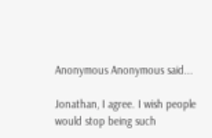Anonymous Anonymous said...

Jonathan, I agree. I wish people would stop being such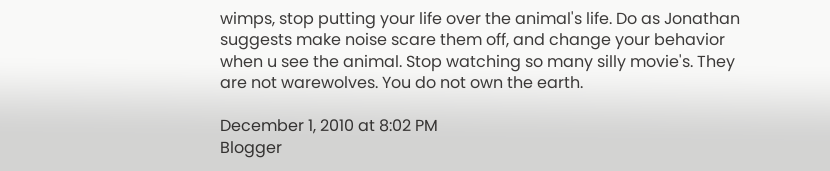wimps, stop putting your life over the animal's life. Do as Jonathan suggests make noise scare them off, and change your behavior when u see the animal. Stop watching so many silly movie's. They are not warewolves. You do not own the earth.

December 1, 2010 at 8:02 PM
Blogger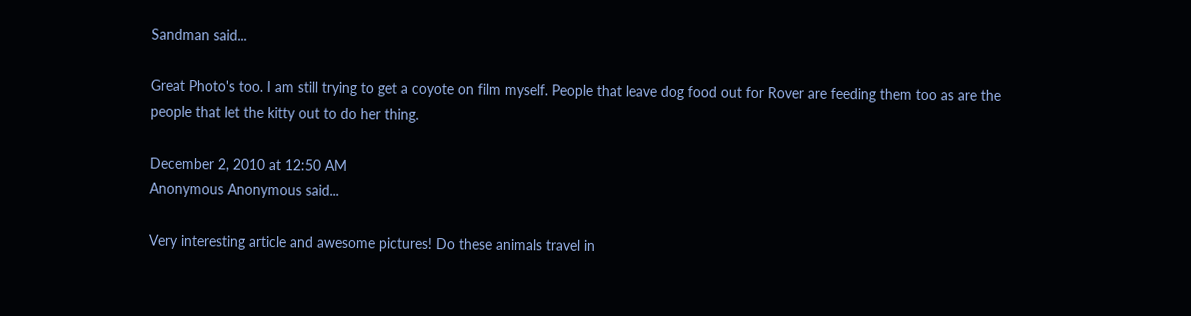Sandman said...

Great Photo's too. I am still trying to get a coyote on film myself. People that leave dog food out for Rover are feeding them too as are the people that let the kitty out to do her thing.

December 2, 2010 at 12:50 AM
Anonymous Anonymous said...

Very interesting article and awesome pictures! Do these animals travel in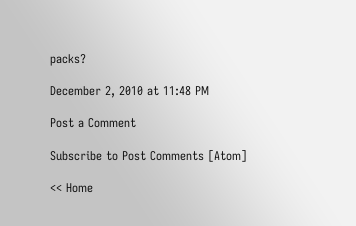packs?

December 2, 2010 at 11:48 PM

Post a Comment

Subscribe to Post Comments [Atom]

<< Home